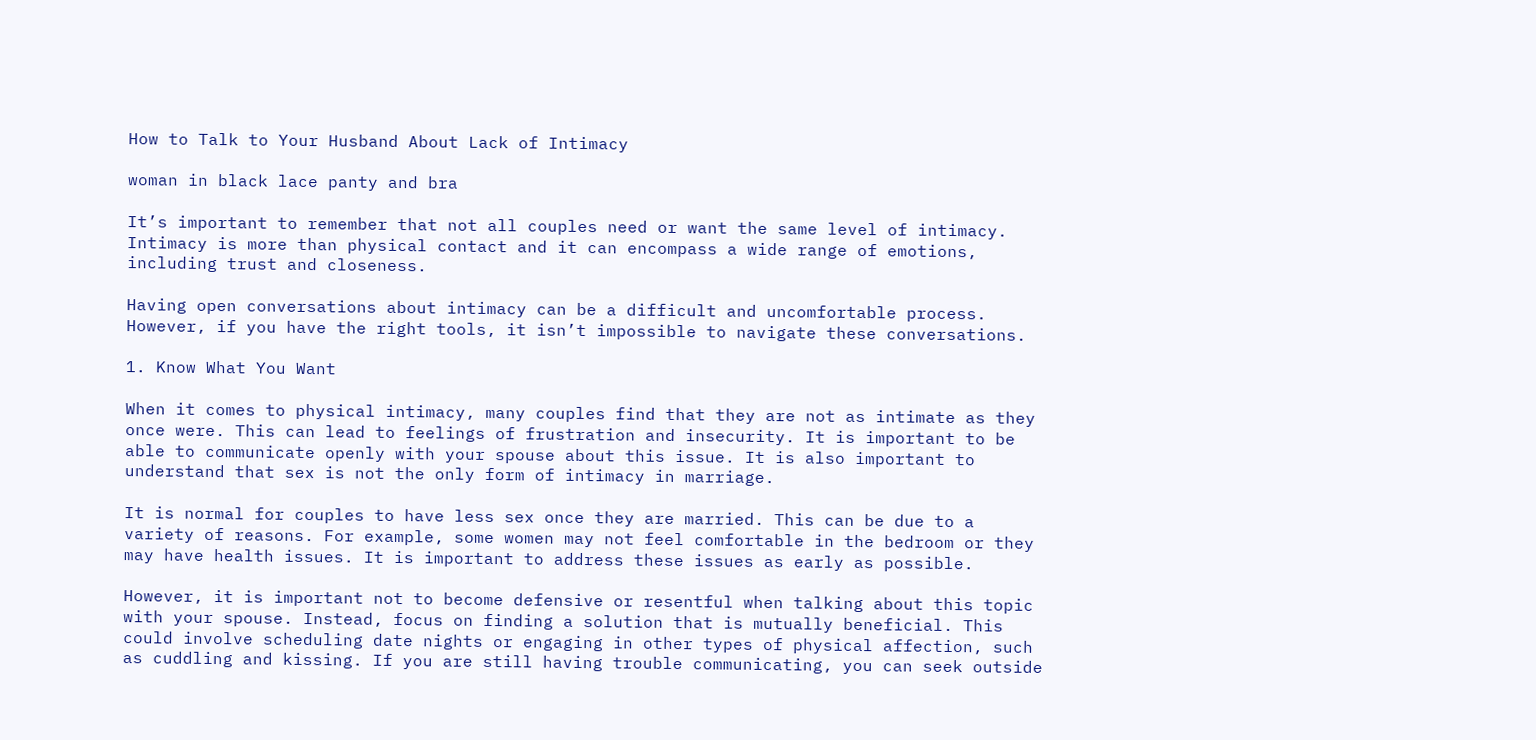How to Talk to Your Husband About Lack of Intimacy

woman in black lace panty and bra

It’s important to remember that not all couples need or want the same level of intimacy. Intimacy is more than physical contact and it can encompass a wide range of emotions, including trust and closeness.

Having open conversations about intimacy can be a difficult and uncomfortable process. However, if you have the right tools, it isn’t impossible to navigate these conversations.

1. Know What You Want

When it comes to physical intimacy, many couples find that they are not as intimate as they once were. This can lead to feelings of frustration and insecurity. It is important to be able to communicate openly with your spouse about this issue. It is also important to understand that sex is not the only form of intimacy in marriage.

It is normal for couples to have less sex once they are married. This can be due to a variety of reasons. For example, some women may not feel comfortable in the bedroom or they may have health issues. It is important to address these issues as early as possible.

However, it is important not to become defensive or resentful when talking about this topic with your spouse. Instead, focus on finding a solution that is mutually beneficial. This could involve scheduling date nights or engaging in other types of physical affection, such as cuddling and kissing. If you are still having trouble communicating, you can seek outside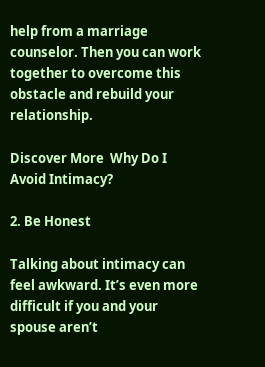help from a marriage counselor. Then you can work together to overcome this obstacle and rebuild your relationship.

Discover More  Why Do I Avoid Intimacy?

2. Be Honest

Talking about intimacy can feel awkward. It’s even more difficult if you and your spouse aren’t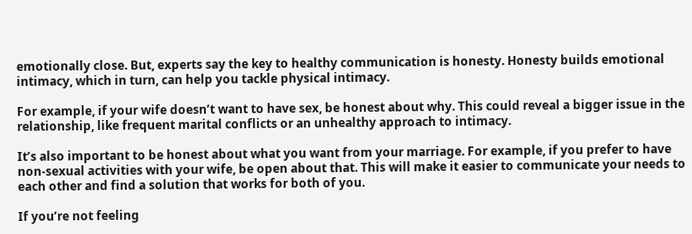emotionally close. But, experts say the key to healthy communication is honesty. Honesty builds emotional intimacy, which in turn, can help you tackle physical intimacy.

For example, if your wife doesn’t want to have sex, be honest about why. This could reveal a bigger issue in the relationship, like frequent marital conflicts or an unhealthy approach to intimacy.

It’s also important to be honest about what you want from your marriage. For example, if you prefer to have non-sexual activities with your wife, be open about that. This will make it easier to communicate your needs to each other and find a solution that works for both of you.

If you’re not feeling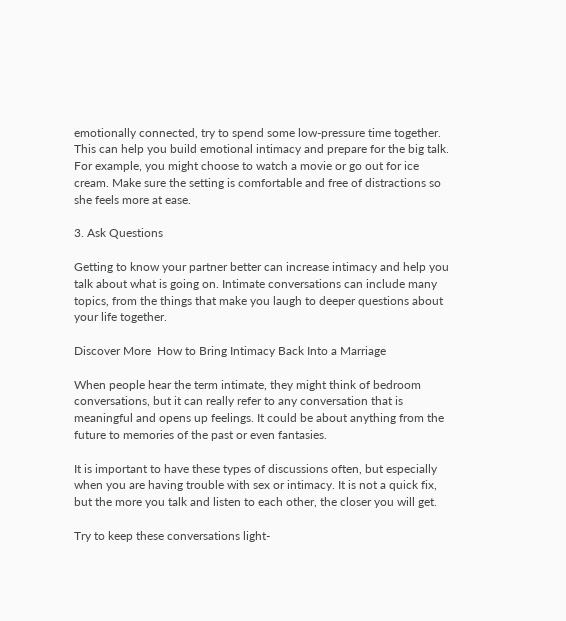emotionally connected, try to spend some low-pressure time together. This can help you build emotional intimacy and prepare for the big talk. For example, you might choose to watch a movie or go out for ice cream. Make sure the setting is comfortable and free of distractions so she feels more at ease.

3. Ask Questions

Getting to know your partner better can increase intimacy and help you talk about what is going on. Intimate conversations can include many topics, from the things that make you laugh to deeper questions about your life together.

Discover More  How to Bring Intimacy Back Into a Marriage

When people hear the term intimate, they might think of bedroom conversations, but it can really refer to any conversation that is meaningful and opens up feelings. It could be about anything from the future to memories of the past or even fantasies.

It is important to have these types of discussions often, but especially when you are having trouble with sex or intimacy. It is not a quick fix, but the more you talk and listen to each other, the closer you will get.

Try to keep these conversations light-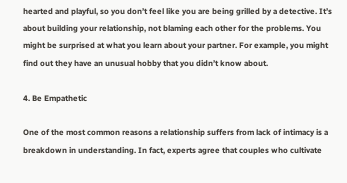hearted and playful, so you don’t feel like you are being grilled by a detective. It’s about building your relationship, not blaming each other for the problems. You might be surprised at what you learn about your partner. For example, you might find out they have an unusual hobby that you didn’t know about.

4. Be Empathetic

One of the most common reasons a relationship suffers from lack of intimacy is a breakdown in understanding. In fact, experts agree that couples who cultivate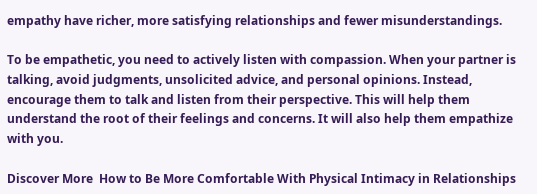empathy have richer, more satisfying relationships and fewer misunderstandings.

To be empathetic, you need to actively listen with compassion. When your partner is talking, avoid judgments, unsolicited advice, and personal opinions. Instead, encourage them to talk and listen from their perspective. This will help them understand the root of their feelings and concerns. It will also help them empathize with you.

Discover More  How to Be More Comfortable With Physical Intimacy in Relationships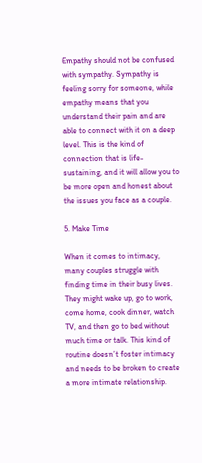Empathy should not be confused with sympathy. Sympathy is feeling sorry for someone, while empathy means that you understand their pain and are able to connect with it on a deep level. This is the kind of connection that is life-sustaining, and it will allow you to be more open and honest about the issues you face as a couple.

5. Make Time

When it comes to intimacy, many couples struggle with finding time in their busy lives. They might wake up, go to work, come home, cook dinner, watch TV, and then go to bed without much time or talk. This kind of routine doesn’t foster intimacy and needs to be broken to create a more intimate relationship.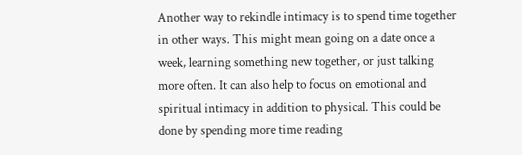Another way to rekindle intimacy is to spend time together in other ways. This might mean going on a date once a week, learning something new together, or just talking more often. It can also help to focus on emotional and spiritual intimacy in addition to physical. This could be done by spending more time reading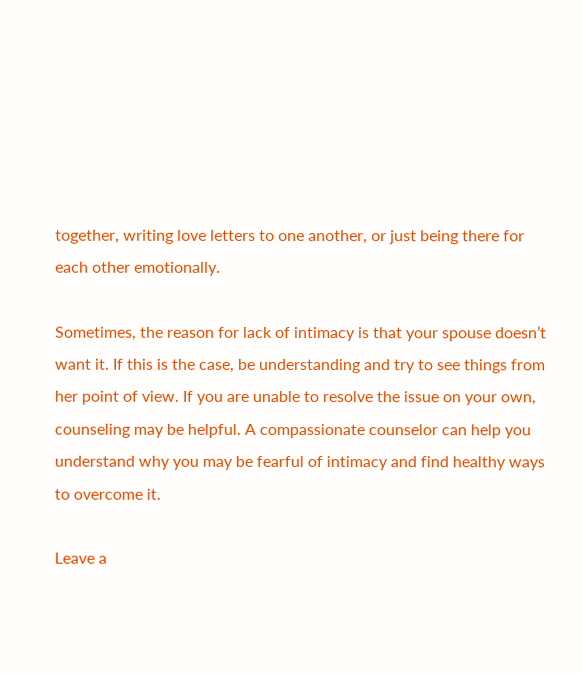together, writing love letters to one another, or just being there for each other emotionally.

Sometimes, the reason for lack of intimacy is that your spouse doesn’t want it. If this is the case, be understanding and try to see things from her point of view. If you are unable to resolve the issue on your own, counseling may be helpful. A compassionate counselor can help you understand why you may be fearful of intimacy and find healthy ways to overcome it.

Leave a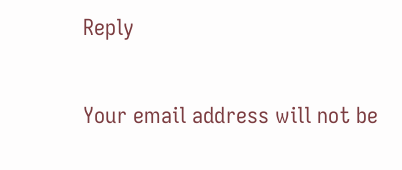Reply

Your email address will not be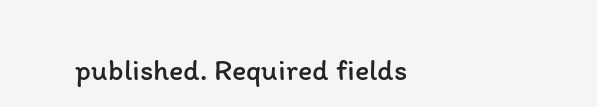published. Required fields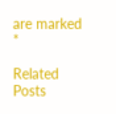are marked *

Related Posts